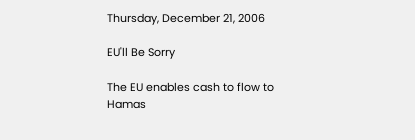Thursday, December 21, 2006

EU'll Be Sorry

The EU enables cash to flow to Hamas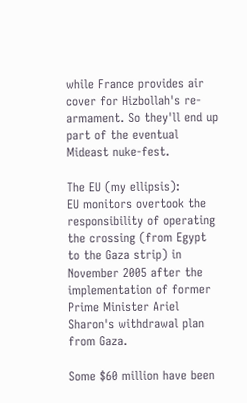while France provides air cover for Hizbollah's re-armament. So they'll end up part of the eventual Mideast nuke-fest.

The EU (my ellipsis):
EU monitors overtook the responsibility of operating the crossing (from Egypt to the Gaza strip) in November 2005 after the implementation of former Prime Minister Ariel Sharon's withdrawal plan from Gaza.

Some $60 million have been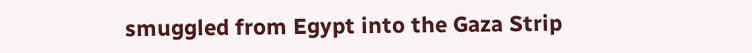smuggled from Egypt into the Gaza Strip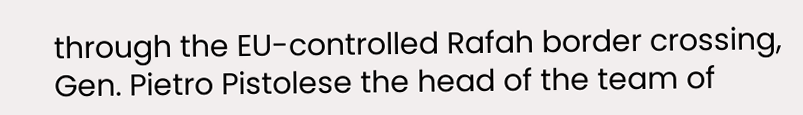through the EU-controlled Rafah border crossing, Gen. Pietro Pistolese the head of the team of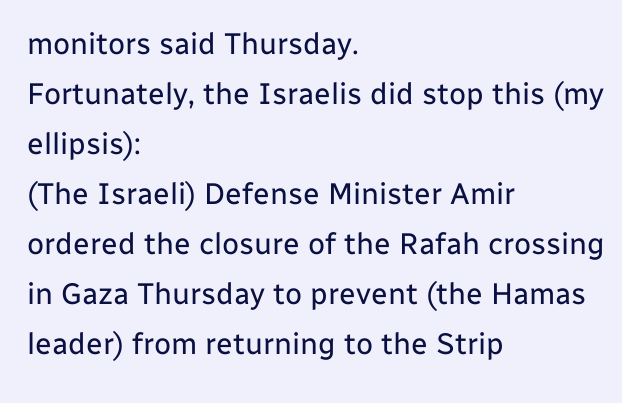monitors said Thursday.
Fortunately, the Israelis did stop this (my ellipsis):
(The Israeli) Defense Minister Amir ordered the closure of the Rafah crossing in Gaza Thursday to prevent (the Hamas leader) from returning to the Strip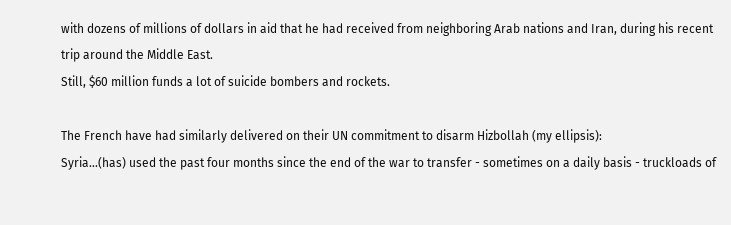with dozens of millions of dollars in aid that he had received from neighboring Arab nations and Iran, during his recent trip around the Middle East.
Still, $60 million funds a lot of suicide bombers and rockets.

The French have had similarly delivered on their UN commitment to disarm Hizbollah (my ellipsis):
Syria...(has) used the past four months since the end of the war to transfer - sometimes on a daily basis - truckloads of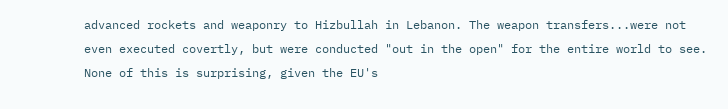advanced rockets and weaponry to Hizbullah in Lebanon. The weapon transfers...were not even executed covertly, but were conducted "out in the open" for the entire world to see.
None of this is surprising, given the EU's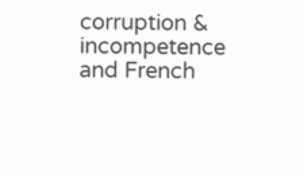corruption & incompetence and French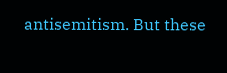antisemitism. But these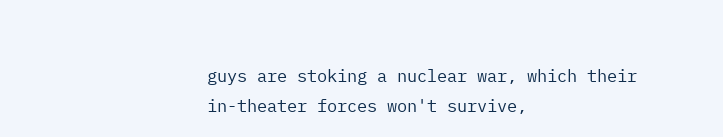guys are stoking a nuclear war, which their in-theater forces won't survive,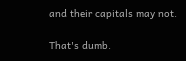and their capitals may not.

That's dumb.